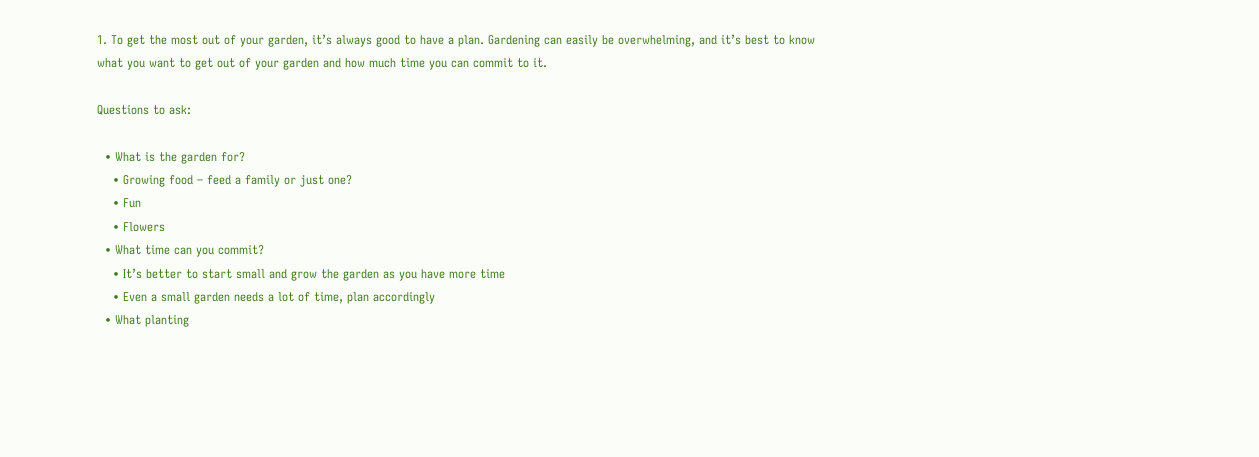1. To get the most out of your garden, it’s always good to have a plan. Gardening can easily be overwhelming, and it’s best to know what you want to get out of your garden and how much time you can commit to it.

Questions to ask:

  • What is the garden for?
    • Growing food – feed a family or just one?
    • Fun
    • Flowers
  • What time can you commit?
    • It’s better to start small and grow the garden as you have more time
    • Even a small garden needs a lot of time, plan accordingly
  • What planting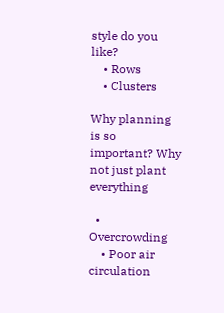style do you like?
    • Rows
    • Clusters

Why planning is so important? Why not just plant everything

  • Overcrowding
    • Poor air circulation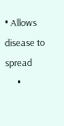• Allows disease to spread
      •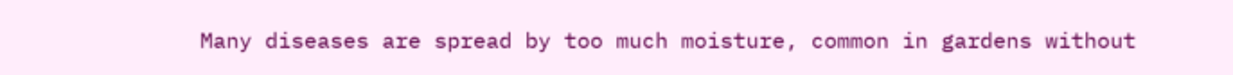Many diseases are spread by too much moisture, common in gardens without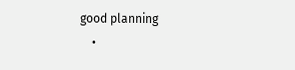good planning
    •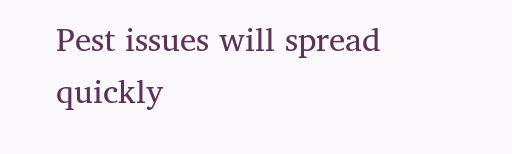Pest issues will spread quickly